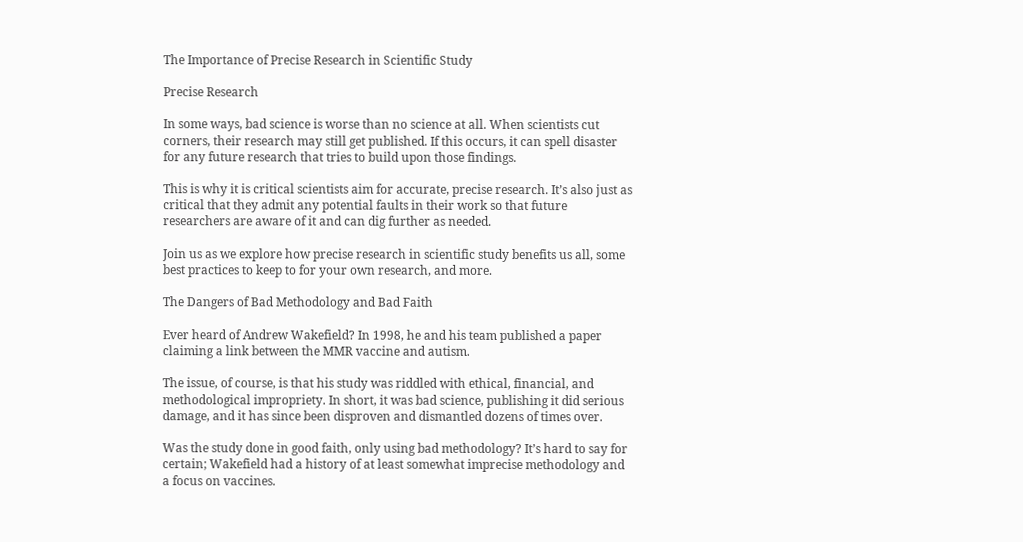The Importance of Precise Research in Scientific Study

Precise Research

In some ways, bad science is worse than no science at all. When scientists cut corners, their research may still get published. If this occurs, it can spell disaster for any future research that tries to build upon those findings.

This is why it is critical scientists aim for accurate, precise research. It’s also just as critical that they admit any potential faults in their work so that future researchers are aware of it and can dig further as needed.

Join us as we explore how precise research in scientific study benefits us all, some best practices to keep to for your own research, and more.

The Dangers of Bad Methodology and Bad Faith

Ever heard of Andrew Wakefield? In 1998, he and his team published a paper claiming a link between the MMR vaccine and autism.

The issue, of course, is that his study was riddled with ethical, financial, and methodological impropriety. In short, it was bad science, publishing it did serious damage, and it has since been disproven and dismantled dozens of times over.

Was the study done in good faith, only using bad methodology? It’s hard to say for certain; Wakefield had a history of at least somewhat imprecise methodology and a focus on vaccines.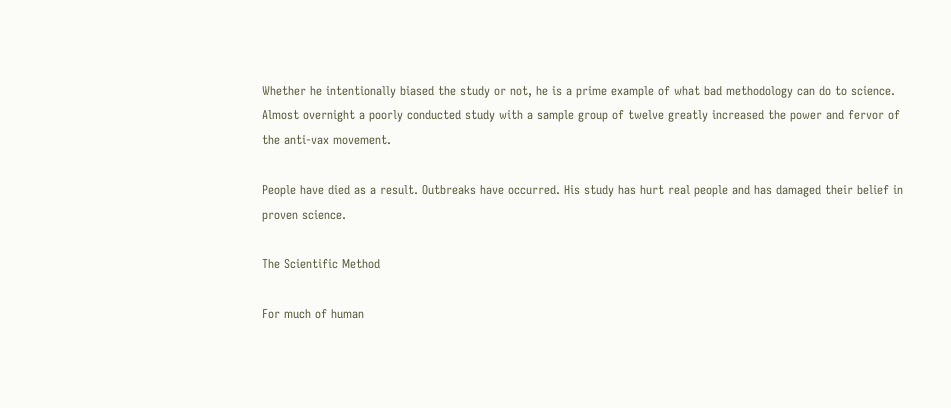Whether he intentionally biased the study or not, he is a prime example of what bad methodology can do to science. Almost overnight a poorly conducted study with a sample group of twelve greatly increased the power and fervor of the anti-vax movement.

People have died as a result. Outbreaks have occurred. His study has hurt real people and has damaged their belief in proven science.

The Scientific Method

For much of human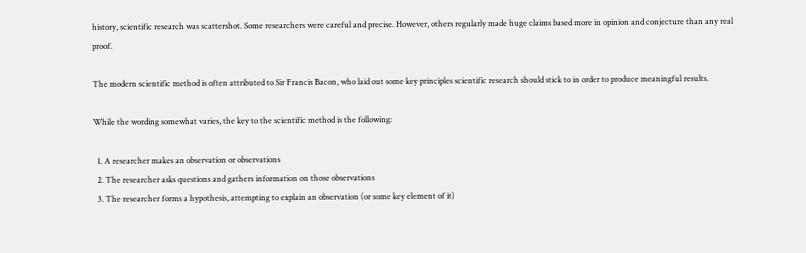history, scientific research was scattershot. Some researchers were careful and precise. However, others regularly made huge claims based more in opinion and conjecture than any real proof.

The modern scientific method is often attributed to Sir Francis Bacon, who laid out some key principles scientific research should stick to in order to produce meaningful results.

While the wording somewhat varies, the key to the scientific method is the following:

  1. A researcher makes an observation or observations
  2. The researcher asks questions and gathers information on those observations
  3. The researcher forms a hypothesis, attempting to explain an observation (or some key element of it)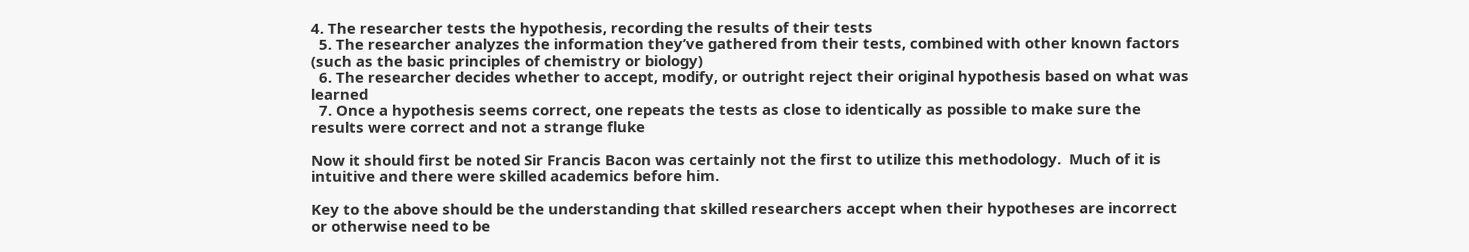4. The researcher tests the hypothesis, recording the results of their tests
  5. The researcher analyzes the information they’ve gathered from their tests, combined with other known factors (such as the basic principles of chemistry or biology)
  6. The researcher decides whether to accept, modify, or outright reject their original hypothesis based on what was learned
  7. Once a hypothesis seems correct, one repeats the tests as close to identically as possible to make sure the results were correct and not a strange fluke

Now it should first be noted Sir Francis Bacon was certainly not the first to utilize this methodology.  Much of it is intuitive and there were skilled academics before him.

Key to the above should be the understanding that skilled researchers accept when their hypotheses are incorrect or otherwise need to be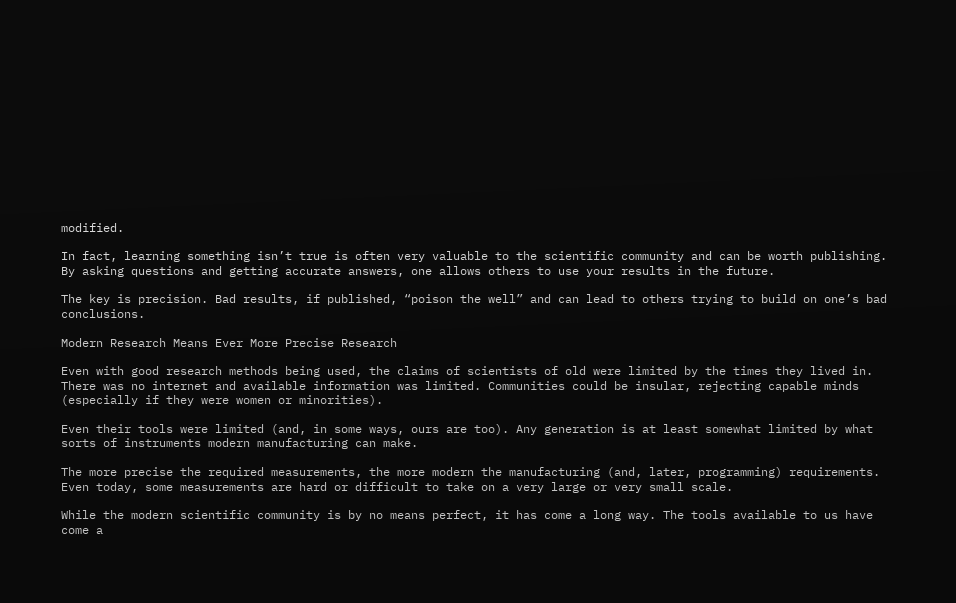modified.

In fact, learning something isn’t true is often very valuable to the scientific community and can be worth publishing. By asking questions and getting accurate answers, one allows others to use your results in the future.

The key is precision. Bad results, if published, “poison the well” and can lead to others trying to build on one’s bad conclusions.

Modern Research Means Ever More Precise Research

Even with good research methods being used, the claims of scientists of old were limited by the times they lived in. There was no internet and available information was limited. Communities could be insular, rejecting capable minds (especially if they were women or minorities).

Even their tools were limited (and, in some ways, ours are too). Any generation is at least somewhat limited by what sorts of instruments modern manufacturing can make.

The more precise the required measurements, the more modern the manufacturing (and, later, programming) requirements. Even today, some measurements are hard or difficult to take on a very large or very small scale.

While the modern scientific community is by no means perfect, it has come a long way. The tools available to us have come a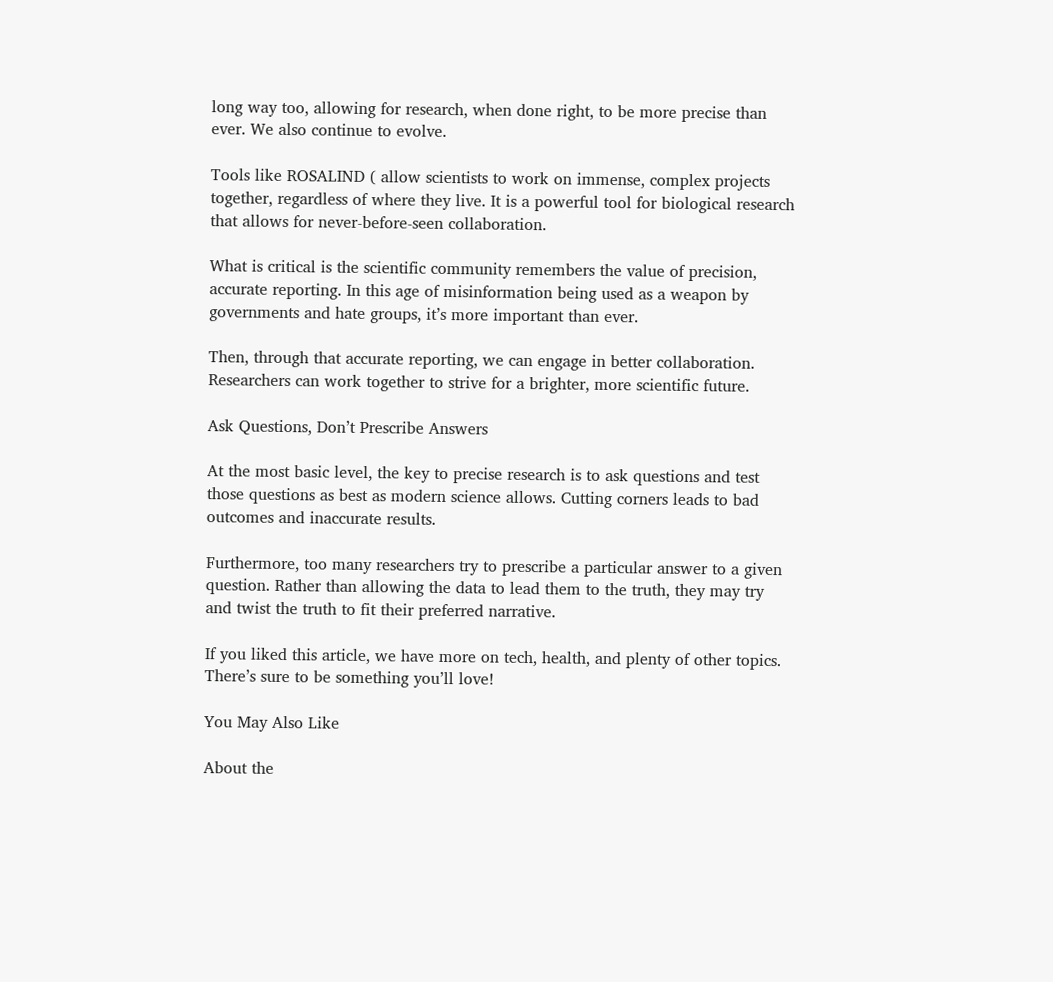long way too, allowing for research, when done right, to be more precise than ever. We also continue to evolve.

Tools like ROSALIND ( allow scientists to work on immense, complex projects together, regardless of where they live. It is a powerful tool for biological research that allows for never-before-seen collaboration.

What is critical is the scientific community remembers the value of precision, accurate reporting. In this age of misinformation being used as a weapon by governments and hate groups, it’s more important than ever.

Then, through that accurate reporting, we can engage in better collaboration. Researchers can work together to strive for a brighter, more scientific future.

Ask Questions, Don’t Prescribe Answers

At the most basic level, the key to precise research is to ask questions and test those questions as best as modern science allows. Cutting corners leads to bad outcomes and inaccurate results.

Furthermore, too many researchers try to prescribe a particular answer to a given question. Rather than allowing the data to lead them to the truth, they may try and twist the truth to fit their preferred narrative.

If you liked this article, we have more on tech, health, and plenty of other topics. There’s sure to be something you’ll love!

You May Also Like

About the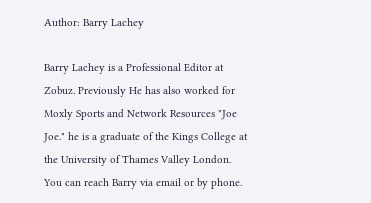Author: Barry Lachey

Barry Lachey is a Professional Editor at Zobuz. Previously He has also worked for Moxly Sports and Network Resources "Joe Joe." he is a graduate of the Kings College at the University of Thames Valley London. You can reach Barry via email or by phone.